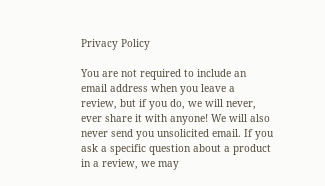Privacy Policy

You are not required to include an email address when you leave a review, but if you do, we will never, ever share it with anyone! We will also never send you unsolicited email. If you ask a specific question about a product in a review, we may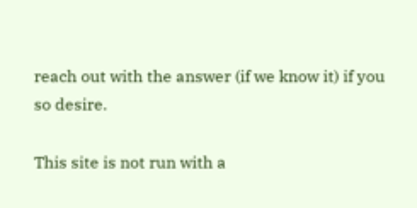reach out with the answer (if we know it) if you so desire.

This site is not run with a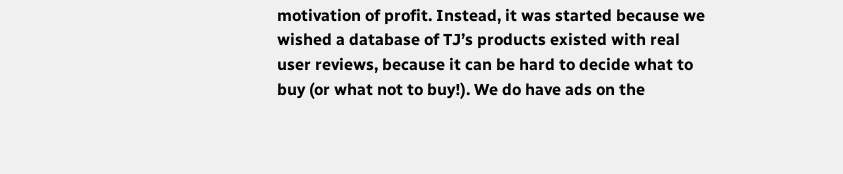motivation of profit. Instead, it was started because we wished a database of TJ’s products existed with real user reviews, because it can be hard to decide what to buy (or what not to buy!). We do have ads on the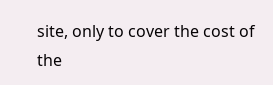site, only to cover the cost of the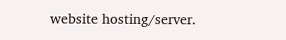website hosting/server.